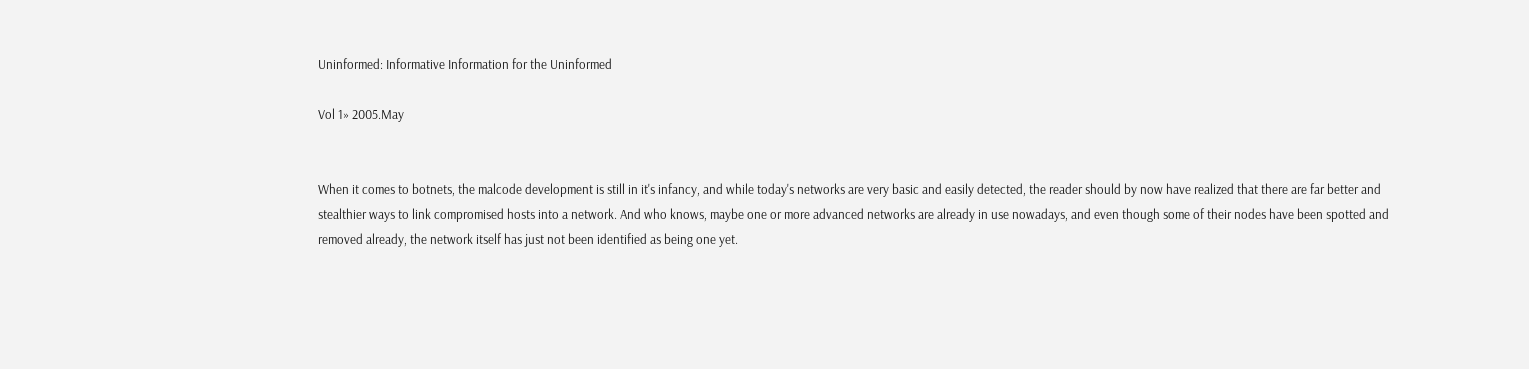Uninformed: Informative Information for the Uninformed

Vol 1» 2005.May


When it comes to botnets, the malcode development is still in it's infancy, and while today's networks are very basic and easily detected, the reader should by now have realized that there are far better and stealthier ways to link compromised hosts into a network. And who knows, maybe one or more advanced networks are already in use nowadays, and even though some of their nodes have been spotted and removed already, the network itself has just not been identified as being one yet.